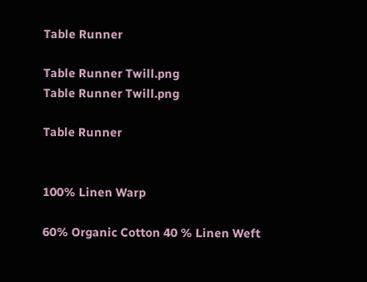Table Runner

Table Runner Twill.png
Table Runner Twill.png

Table Runner


100% Linen Warp

60% Organic Cotton 40 % Linen Weft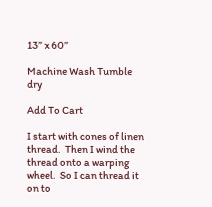13” x 60”

Machine Wash Tumble dry

Add To Cart

I start with cones of linen thread.  Then I wind the thread onto a warping wheel.  So I can thread it on to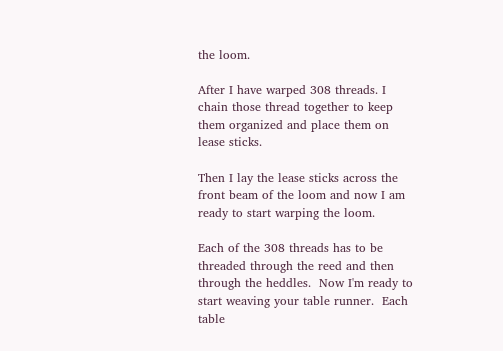the loom.

After I have warped 308 threads. I chain those thread together to keep them organized and place them on lease sticks.

Then I lay the lease sticks across the front beam of the loom and now I am ready to start warping the loom.

Each of the 308 threads has to be threaded through the reed and then through the heddles.  Now I'm ready to start weaving your table runner.  Each table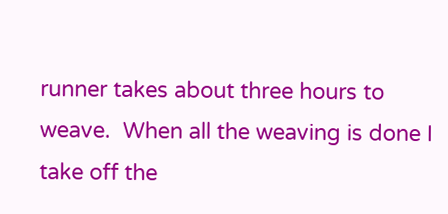runner takes about three hours to weave.  When all the weaving is done I take off the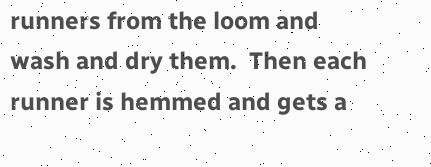runners from the loom and wash and dry them.  Then each runner is hemmed and gets a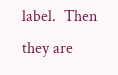label.  Then they are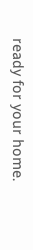ready for your home.